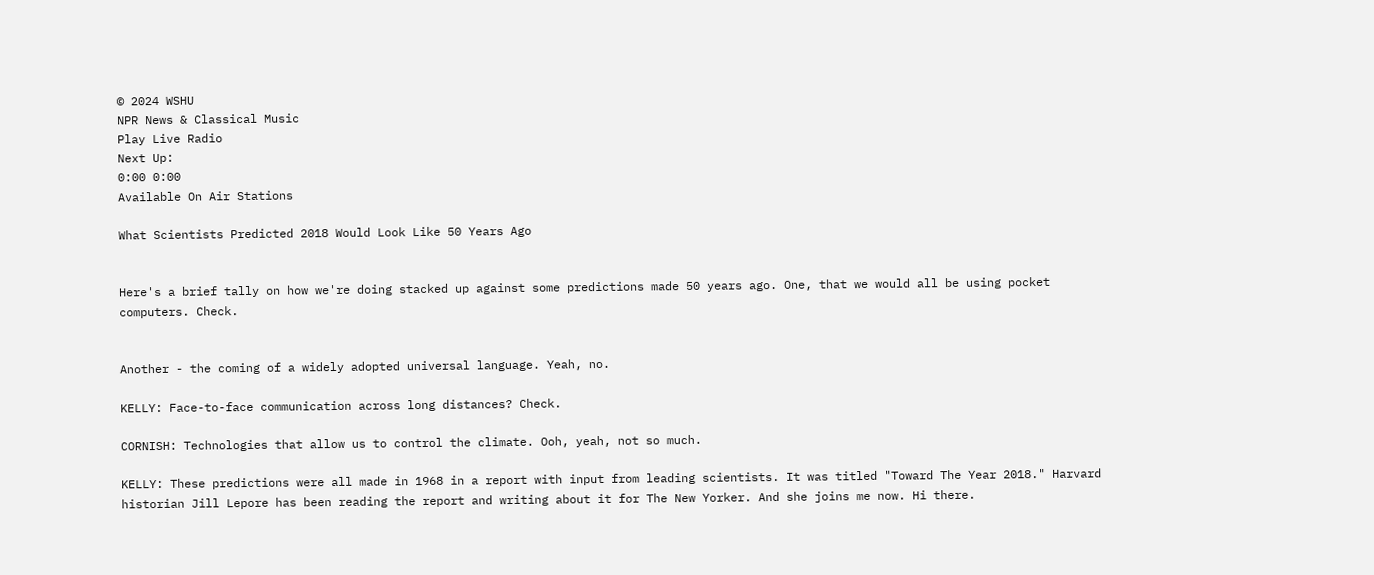© 2024 WSHU
NPR News & Classical Music
Play Live Radio
Next Up:
0:00 0:00
Available On Air Stations

What Scientists Predicted 2018 Would Look Like 50 Years Ago


Here's a brief tally on how we're doing stacked up against some predictions made 50 years ago. One, that we would all be using pocket computers. Check.


Another - the coming of a widely adopted universal language. Yeah, no.

KELLY: Face-to-face communication across long distances? Check.

CORNISH: Technologies that allow us to control the climate. Ooh, yeah, not so much.

KELLY: These predictions were all made in 1968 in a report with input from leading scientists. It was titled "Toward The Year 2018." Harvard historian Jill Lepore has been reading the report and writing about it for The New Yorker. And she joins me now. Hi there.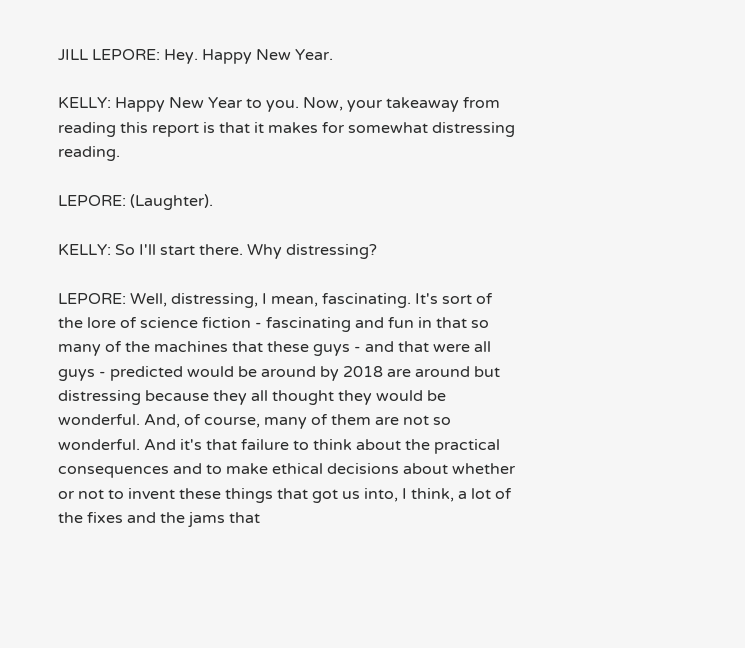JILL LEPORE: Hey. Happy New Year.

KELLY: Happy New Year to you. Now, your takeaway from reading this report is that it makes for somewhat distressing reading.

LEPORE: (Laughter).

KELLY: So I'll start there. Why distressing?

LEPORE: Well, distressing, I mean, fascinating. It's sort of the lore of science fiction - fascinating and fun in that so many of the machines that these guys - and that were all guys - predicted would be around by 2018 are around but distressing because they all thought they would be wonderful. And, of course, many of them are not so wonderful. And it's that failure to think about the practical consequences and to make ethical decisions about whether or not to invent these things that got us into, I think, a lot of the fixes and the jams that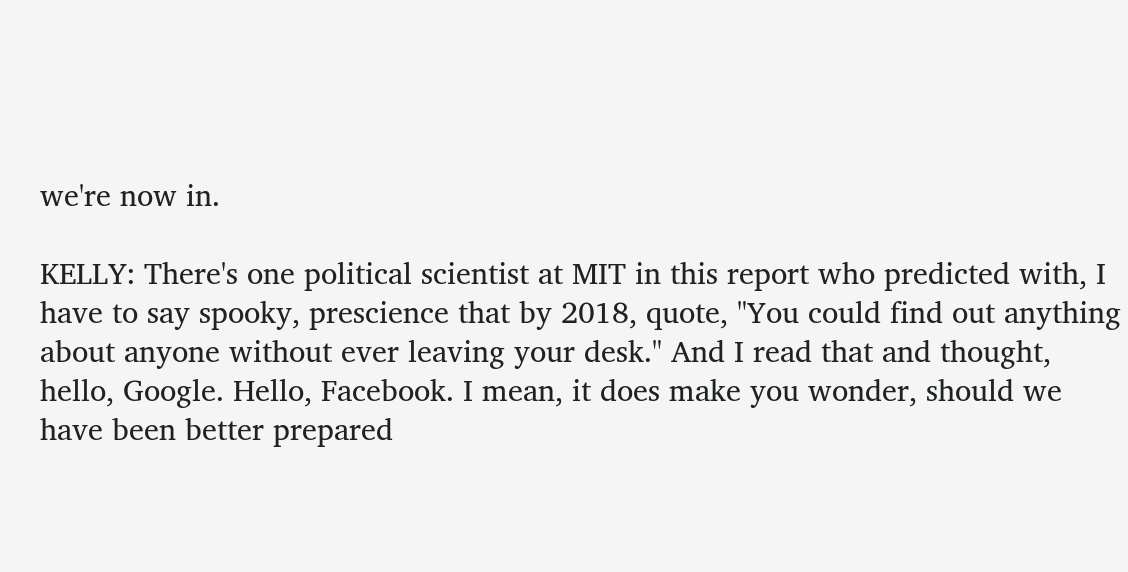we're now in.

KELLY: There's one political scientist at MIT in this report who predicted with, I have to say spooky, prescience that by 2018, quote, "You could find out anything about anyone without ever leaving your desk." And I read that and thought, hello, Google. Hello, Facebook. I mean, it does make you wonder, should we have been better prepared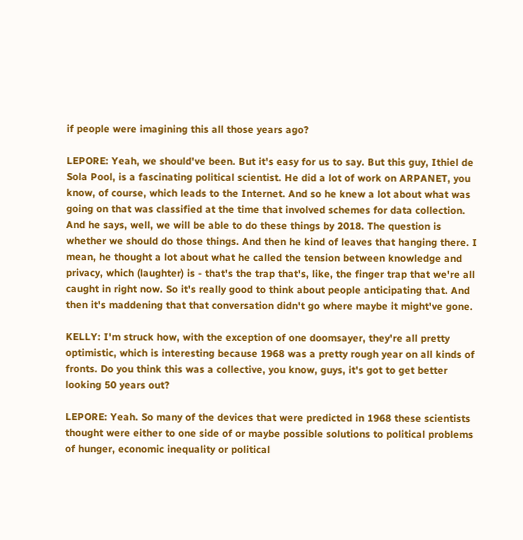if people were imagining this all those years ago?

LEPORE: Yeah, we should've been. But it's easy for us to say. But this guy, Ithiel de Sola Pool, is a fascinating political scientist. He did a lot of work on ARPANET, you know, of course, which leads to the Internet. And so he knew a lot about what was going on that was classified at the time that involved schemes for data collection. And he says, well, we will be able to do these things by 2018. The question is whether we should do those things. And then he kind of leaves that hanging there. I mean, he thought a lot about what he called the tension between knowledge and privacy, which (laughter) is - that's the trap that's, like, the finger trap that we're all caught in right now. So it's really good to think about people anticipating that. And then it's maddening that that conversation didn't go where maybe it might've gone.

KELLY: I'm struck how, with the exception of one doomsayer, they're all pretty optimistic, which is interesting because 1968 was a pretty rough year on all kinds of fronts. Do you think this was a collective, you know, guys, it's got to get better looking 50 years out?

LEPORE: Yeah. So many of the devices that were predicted in 1968 these scientists thought were either to one side of or maybe possible solutions to political problems of hunger, economic inequality or political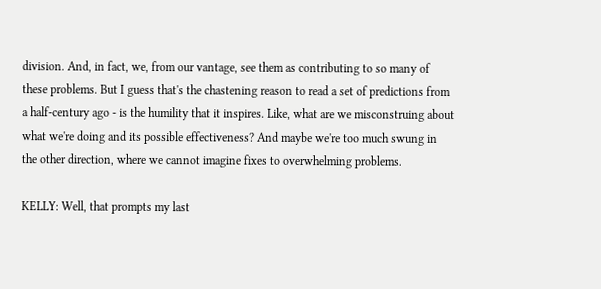division. And, in fact, we, from our vantage, see them as contributing to so many of these problems. But I guess that's the chastening reason to read a set of predictions from a half-century ago - is the humility that it inspires. Like, what are we misconstruing about what we're doing and its possible effectiveness? And maybe we're too much swung in the other direction, where we cannot imagine fixes to overwhelming problems.

KELLY: Well, that prompts my last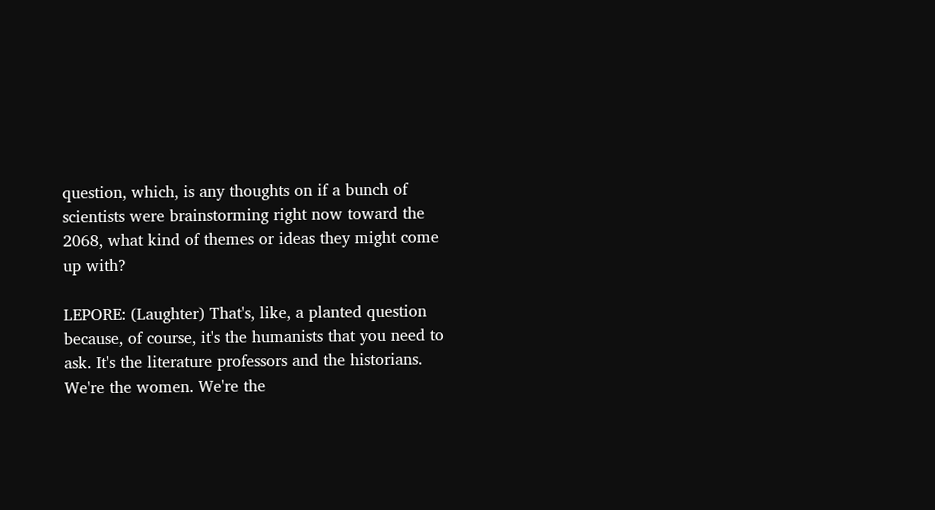question, which, is any thoughts on if a bunch of scientists were brainstorming right now toward the 2068, what kind of themes or ideas they might come up with?

LEPORE: (Laughter) That's, like, a planted question because, of course, it's the humanists that you need to ask. It's the literature professors and the historians. We're the women. We're the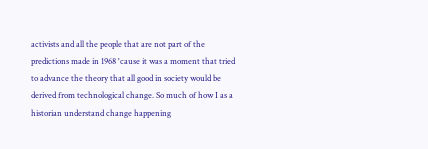activists and all the people that are not part of the predictions made in 1968 'cause it was a moment that tried to advance the theory that all good in society would be derived from technological change. So much of how I as a historian understand change happening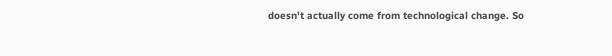doesn't actually come from technological change. So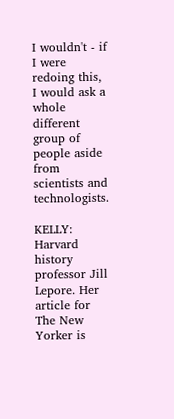I wouldn't - if I were redoing this, I would ask a whole different group of people aside from scientists and technologists.

KELLY: Harvard history professor Jill Lepore. Her article for The New Yorker is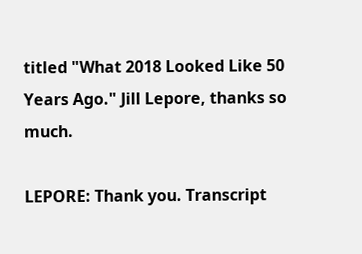titled "What 2018 Looked Like 50 Years Ago." Jill Lepore, thanks so much.

LEPORE: Thank you. Transcript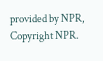provided by NPR, Copyright NPR.